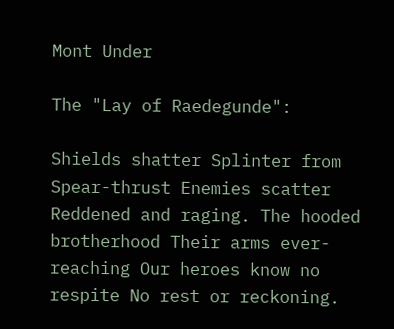Mont Under

The "Lay of Raedegunde":

Shields shatter Splinter from Spear-thrust Enemies scatter Reddened and raging. The hooded brotherhood Their arms ever-reaching Our heroes know no respite No rest or reckoning.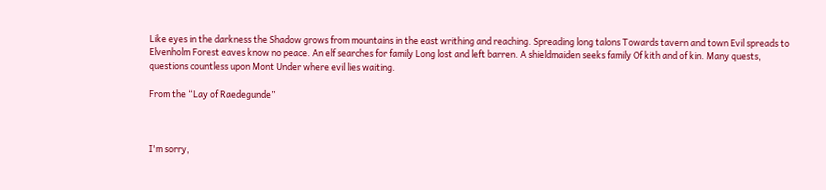Like eyes in the darkness the Shadow grows from mountains in the east writhing and reaching. Spreading long talons Towards tavern and town Evil spreads to Elvenholm Forest eaves know no peace. An elf searches for family Long lost and left barren. A shieldmaiden seeks family Of kith and of kin. Many quests, questions countless upon Mont Under where evil lies waiting.

From the “Lay of Raedegunde”



I'm sorry,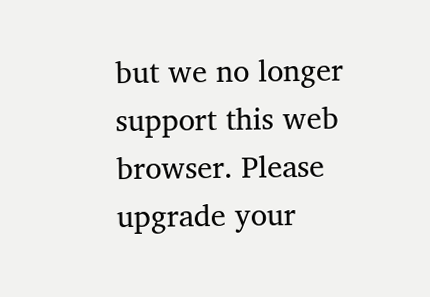but we no longer support this web browser. Please upgrade your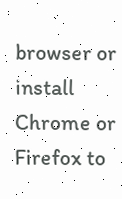browser or install Chrome or Firefox to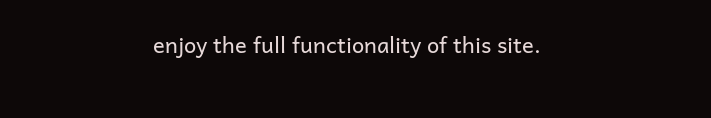enjoy the full functionality of this site.